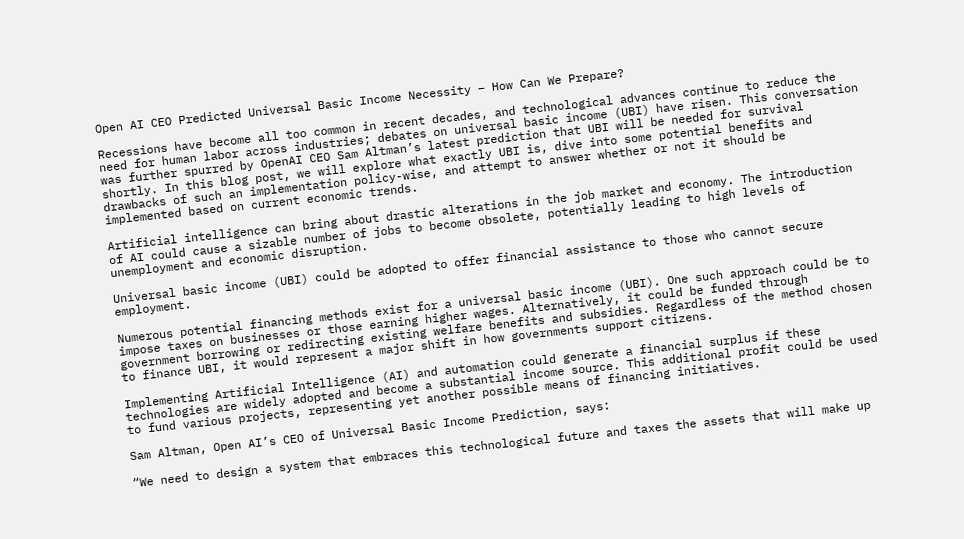Open AI CEO Predicted Universal Basic Income Necessity – How Can We Prepare?

Recessions have become all too common in recent decades, and technological advances continue to reduce the need for human labor across industries; debates on universal basic income (UBI) have risen. This conversation was further spurred by OpenAI CEO Sam Altman’s latest prediction that UBI will be needed for survival shortly. In this blog post, we will explore what exactly UBI is, dive into some potential benefits and drawbacks of such an implementation policy-wise, and attempt to answer whether or not it should be implemented based on current economic trends.

Artificial intelligence can bring about drastic alterations in the job market and economy. The introduction of AI could cause a sizable number of jobs to become obsolete, potentially leading to high levels of unemployment and economic disruption.

Universal basic income (UBI) could be adopted to offer financial assistance to those who cannot secure employment.

Numerous potential financing methods exist for a universal basic income (UBI). One such approach could be to impose taxes on businesses or those earning higher wages. Alternatively, it could be funded through government borrowing or redirecting existing welfare benefits and subsidies. Regardless of the method chosen to finance UBI, it would represent a major shift in how governments support citizens.

Implementing Artificial Intelligence (AI) and automation could generate a financial surplus if these technologies are widely adopted and become a substantial income source. This additional profit could be used to fund various projects, representing yet another possible means of financing initiatives.

Sam Altman, Open AI’s CEO of Universal Basic Income Prediction, says:

“We need to design a system that embraces this technological future and taxes the assets that will make up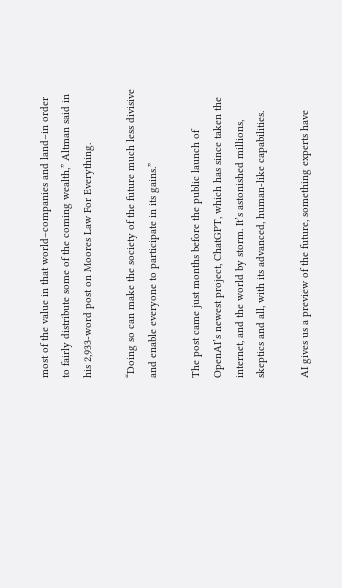most of the value in that world–companies and land–in order to fairly distribute some of the coming wealth,” Altman said in his 2,933-word post on Moores Law For Everything.

“Doing so can make the society of the future much less divisive and enable everyone to participate in its gains.”

The post came just months before the public launch of OpenAI’s newest project, ChatGPT, which has since taken the internet, and the world by storm. It’s astonished millions, skeptics and all, with its advanced, human-like capabilities.

AI gives us a preview of the future, something experts have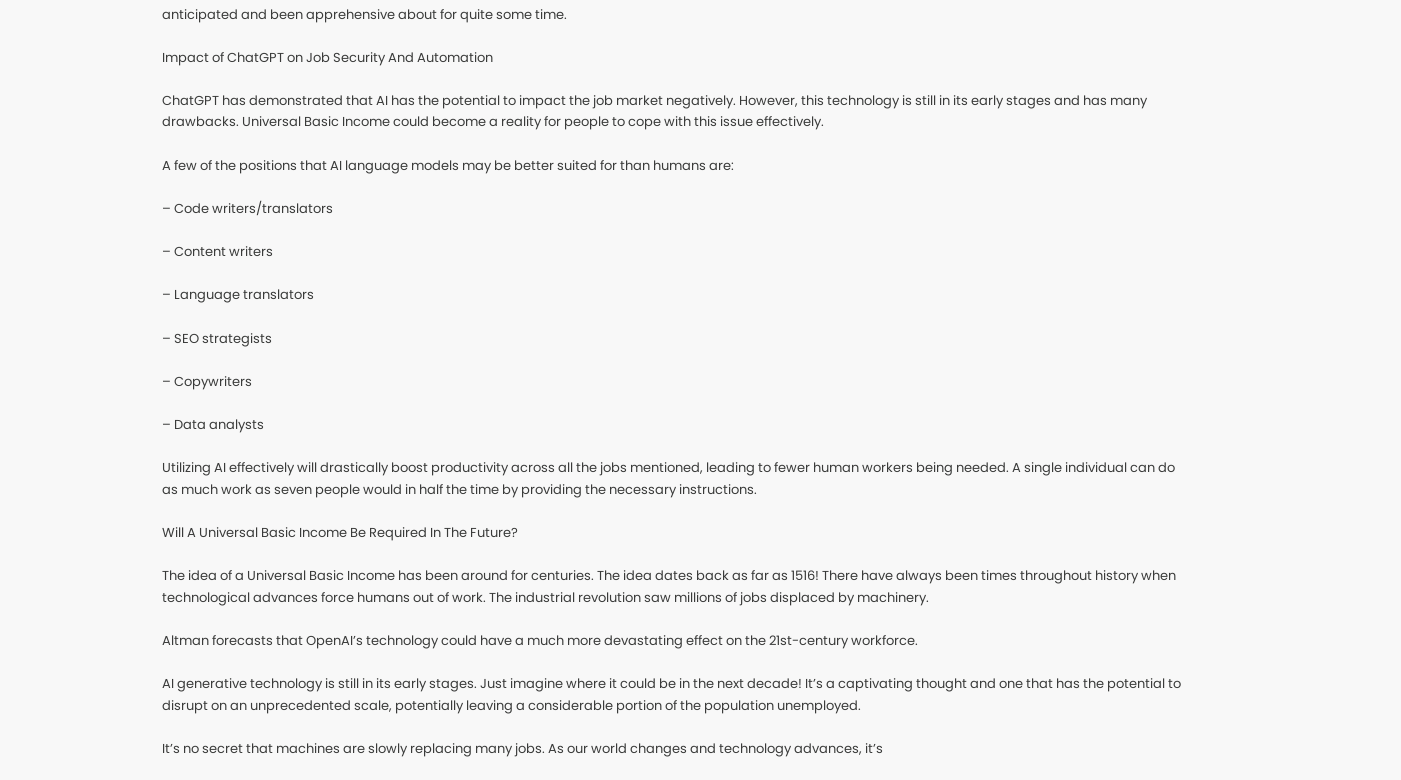anticipated and been apprehensive about for quite some time.

Impact of ChatGPT on Job Security And Automation

ChatGPT has demonstrated that AI has the potential to impact the job market negatively. However, this technology is still in its early stages and has many drawbacks. Universal Basic Income could become a reality for people to cope with this issue effectively.

A few of the positions that AI language models may be better suited for than humans are:

– Code writers/translators

– Content writers

– Language translators

– SEO strategists

– Copywriters

– Data analysts

Utilizing AI effectively will drastically boost productivity across all the jobs mentioned, leading to fewer human workers being needed. A single individual can do as much work as seven people would in half the time by providing the necessary instructions.

Will A Universal Basic Income Be Required In The Future?

The idea of a Universal Basic Income has been around for centuries. The idea dates back as far as 1516! There have always been times throughout history when technological advances force humans out of work. The industrial revolution saw millions of jobs displaced by machinery.

Altman forecasts that OpenAI’s technology could have a much more devastating effect on the 21st-century workforce.

AI generative technology is still in its early stages. Just imagine where it could be in the next decade! It’s a captivating thought and one that has the potential to disrupt on an unprecedented scale, potentially leaving a considerable portion of the population unemployed.

It’s no secret that machines are slowly replacing many jobs. As our world changes and technology advances, it’s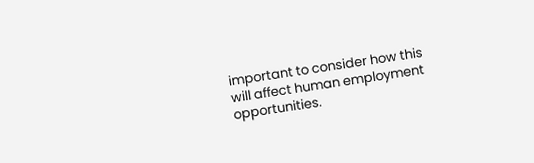important to consider how this will affect human employment opportunities.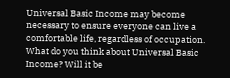Universal Basic Income may become necessary to ensure everyone can live a comfortable life, regardless of occupation. What do you think about Universal Basic Income? Will it be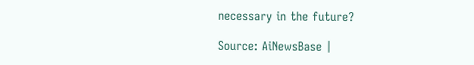necessary in the future?

Source: AiNewsBase |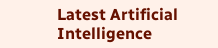Latest Artificial Intelligence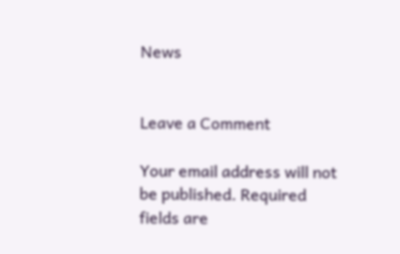News


Leave a Comment

Your email address will not be published. Required fields are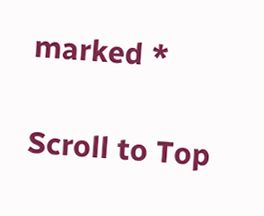marked *

Scroll to Top